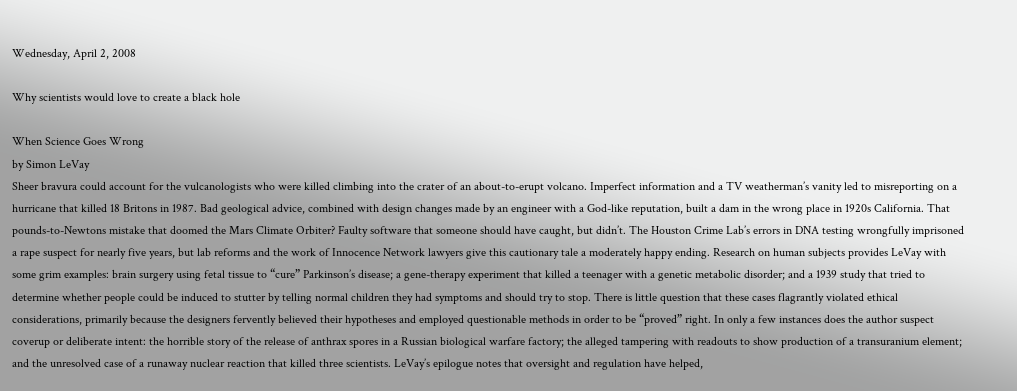Wednesday, April 2, 2008

Why scientists would love to create a black hole

When Science Goes Wrong
by Simon LeVay
Sheer bravura could account for the vulcanologists who were killed climbing into the crater of an about-to-erupt volcano. Imperfect information and a TV weatherman’s vanity led to misreporting on a hurricane that killed 18 Britons in 1987. Bad geological advice, combined with design changes made by an engineer with a God-like reputation, built a dam in the wrong place in 1920s California. That pounds-to-Newtons mistake that doomed the Mars Climate Orbiter? Faulty software that someone should have caught, but didn’t. The Houston Crime Lab’s errors in DNA testing wrongfully imprisoned a rape suspect for nearly five years, but lab reforms and the work of Innocence Network lawyers give this cautionary tale a moderately happy ending. Research on human subjects provides LeVay with some grim examples: brain surgery using fetal tissue to “cure” Parkinson’s disease; a gene-therapy experiment that killed a teenager with a genetic metabolic disorder; and a 1939 study that tried to determine whether people could be induced to stutter by telling normal children they had symptoms and should try to stop. There is little question that these cases flagrantly violated ethical considerations, primarily because the designers fervently believed their hypotheses and employed questionable methods in order to be “proved” right. In only a few instances does the author suspect coverup or deliberate intent: the horrible story of the release of anthrax spores in a Russian biological warfare factory; the alleged tampering with readouts to show production of a transuranium element; and the unresolved case of a runaway nuclear reaction that killed three scientists. LeVay’s epilogue notes that oversight and regulation have helped,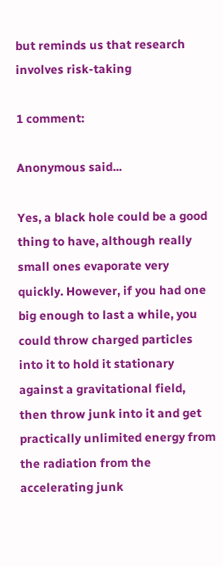but reminds us that research involves risk-taking

1 comment:

Anonymous said...

Yes, a black hole could be a good thing to have, although really small ones evaporate very quickly. However, if you had one big enough to last a while, you could throw charged particles into it to hold it stationary against a gravitational field, then throw junk into it and get practically unlimited energy from the radiation from the accelerating junk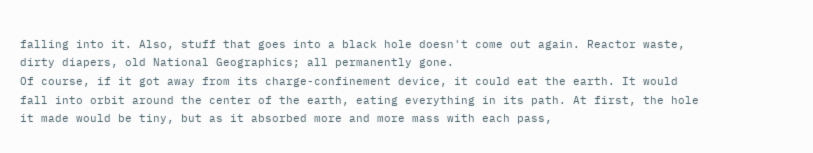falling into it. Also, stuff that goes into a black hole doesn't come out again. Reactor waste, dirty diapers, old National Geographics; all permanently gone.
Of course, if it got away from its charge-confinement device, it could eat the earth. It would fall into orbit around the center of the earth, eating everything in its path. At first, the hole it made would be tiny, but as it absorbed more and more mass with each pass,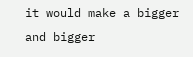it would make a bigger and bigger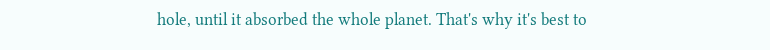hole, until it absorbed the whole planet. That's why it's best to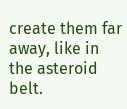create them far away, like in the asteroid belt.